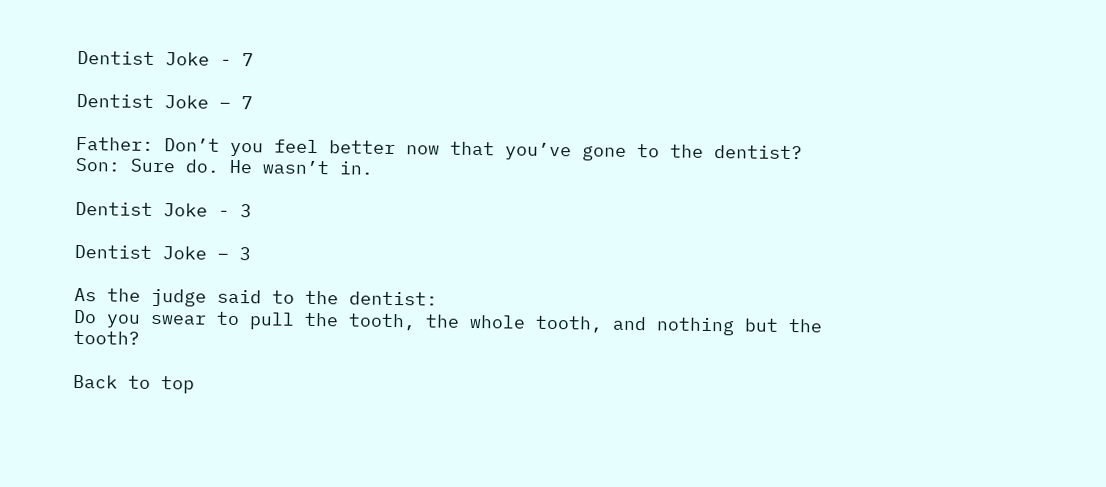Dentist Joke - 7

Dentist Joke – 7

Father: Don’t you feel better now that you’ve gone to the dentist?
Son: Sure do. He wasn’t in.

Dentist Joke - 3

Dentist Joke – 3

As the judge said to the dentist:
Do you swear to pull the tooth, the whole tooth, and nothing but the tooth?

Back to top